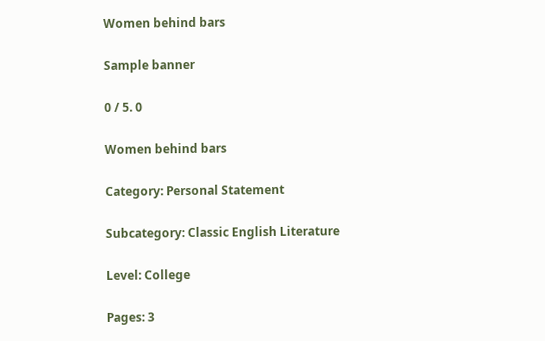Women behind bars

Sample banner

0 / 5. 0

Women behind bars

Category: Personal Statement

Subcategory: Classic English Literature

Level: College

Pages: 3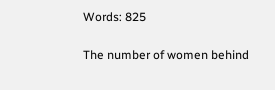Words: 825

The number of women behind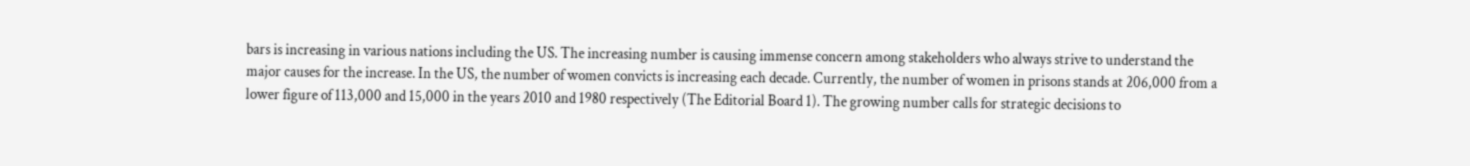bars is increasing in various nations including the US. The increasing number is causing immense concern among stakeholders who always strive to understand the major causes for the increase. In the US, the number of women convicts is increasing each decade. Currently, the number of women in prisons stands at 206,000 from a lower figure of 113,000 and 15,000 in the years 2010 and 1980 respectively (The Editorial Board 1). The growing number calls for strategic decisions to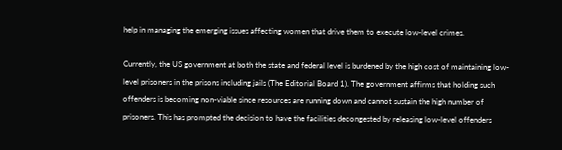help in managing the emerging issues affecting women that drive them to execute low-level crimes.

Currently, the US government at both the state and federal level is burdened by the high cost of maintaining low-level prisoners in the prisons including jails (The Editorial Board 1). The government affirms that holding such offenders is becoming non-viable since resources are running down and cannot sustain the high number of prisoners. This has prompted the decision to have the facilities decongested by releasing low-level offenders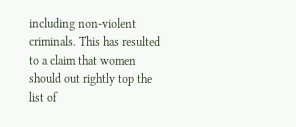including non-violent criminals. This has resulted to a claim that women should out rightly top the list of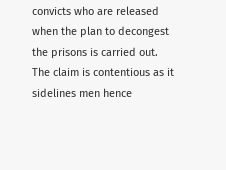convicts who are released when the plan to decongest the prisons is carried out. The claim is contentious as it sidelines men hence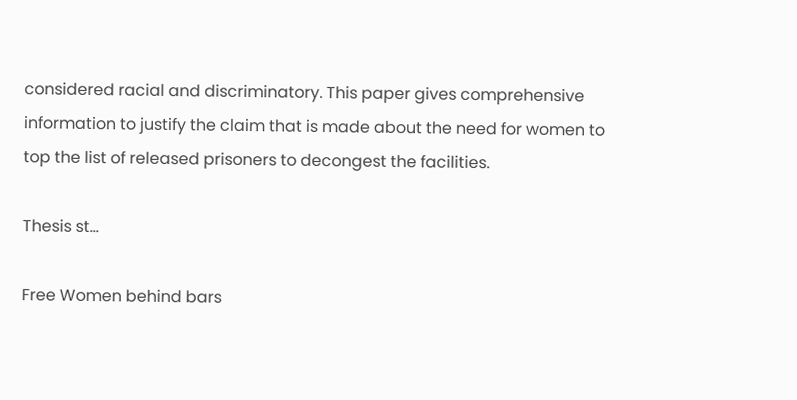considered racial and discriminatory. This paper gives comprehensive information to justify the claim that is made about the need for women to top the list of released prisoners to decongest the facilities.

Thesis st…

Free Women behind bars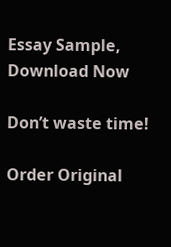Essay Sample, Download Now

Don’t waste time!

Order Original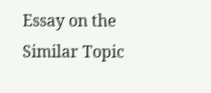Essay on the Similar Topic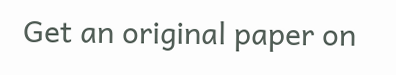Get an original paper on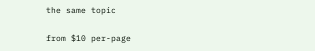the same topic

from $10 per-page